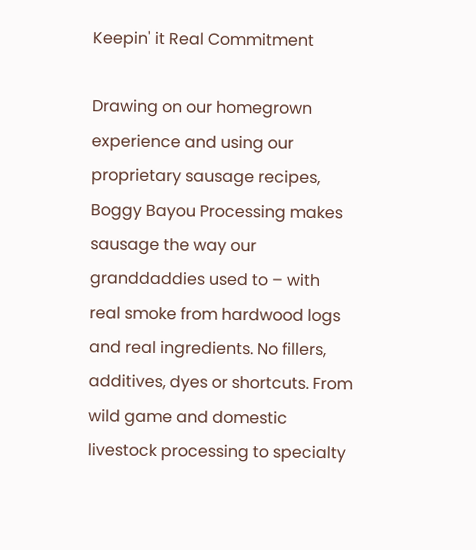Keepin' it Real Commitment

Drawing on our homegrown experience and using our proprietary sausage recipes, Boggy Bayou Processing makes sausage the way our granddaddies used to – with real smoke from hardwood logs and real ingredients. No fillers, additives, dyes or shortcuts. From wild game and domestic livestock processing to specialty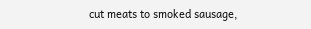cut meats to smoked sausage,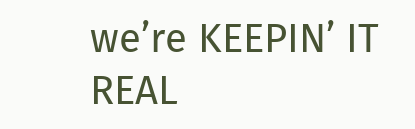we’re KEEPIN’ IT REAL